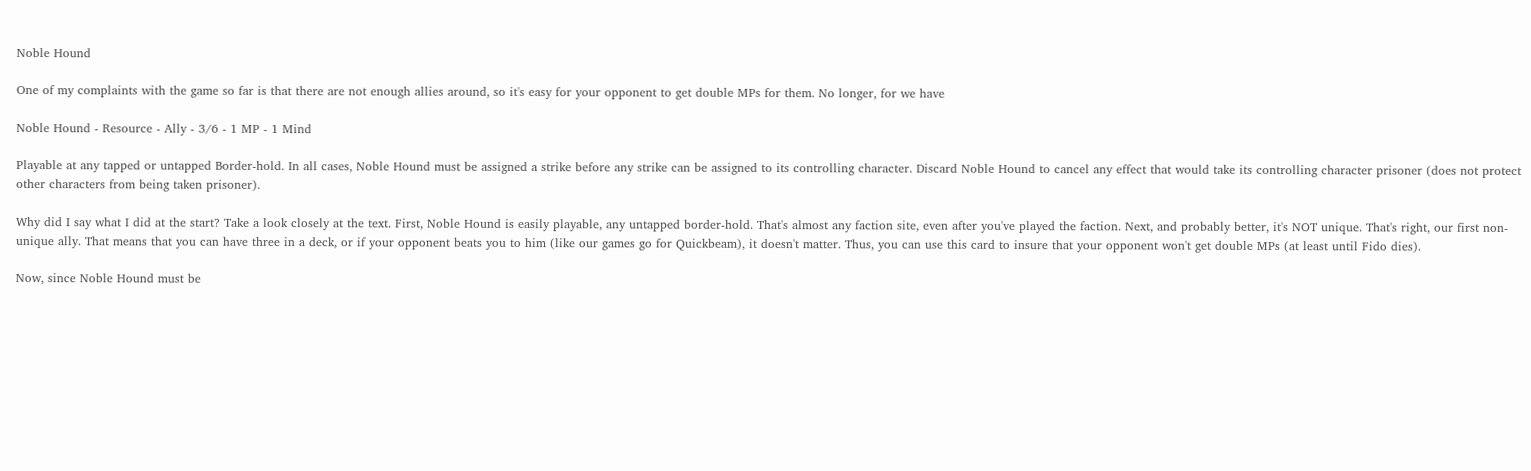Noble Hound

One of my complaints with the game so far is that there are not enough allies around, so it's easy for your opponent to get double MPs for them. No longer, for we have

Noble Hound - Resource - Ally - 3/6 - 1 MP - 1 Mind

Playable at any tapped or untapped Border-hold. In all cases, Noble Hound must be assigned a strike before any strike can be assigned to its controlling character. Discard Noble Hound to cancel any effect that would take its controlling character prisoner (does not protect other characters from being taken prisoner).

Why did I say what I did at the start? Take a look closely at the text. First, Noble Hound is easily playable, any untapped border-hold. That's almost any faction site, even after you've played the faction. Next, and probably better, it's NOT unique. That's right, our first non-unique ally. That means that you can have three in a deck, or if your opponent beats you to him (like our games go for Quickbeam), it doesn't matter. Thus, you can use this card to insure that your opponent won't get double MPs (at least until Fido dies).

Now, since Noble Hound must be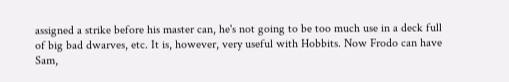assigned a strike before his master can, he's not going to be too much use in a deck full of big bad dwarves, etc. It is, however, very useful with Hobbits. Now Frodo can have Sam,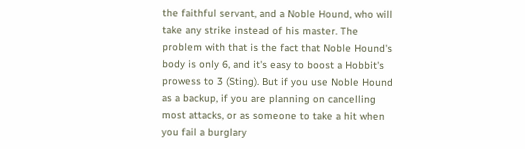the faithful servant, and a Noble Hound, who will take any strike instead of his master. The problem with that is the fact that Noble Hound's body is only 6, and it's easy to boost a Hobbit's prowess to 3 (Sting). But if you use Noble Hound as a backup, if you are planning on cancelling most attacks, or as someone to take a hit when you fail a burglary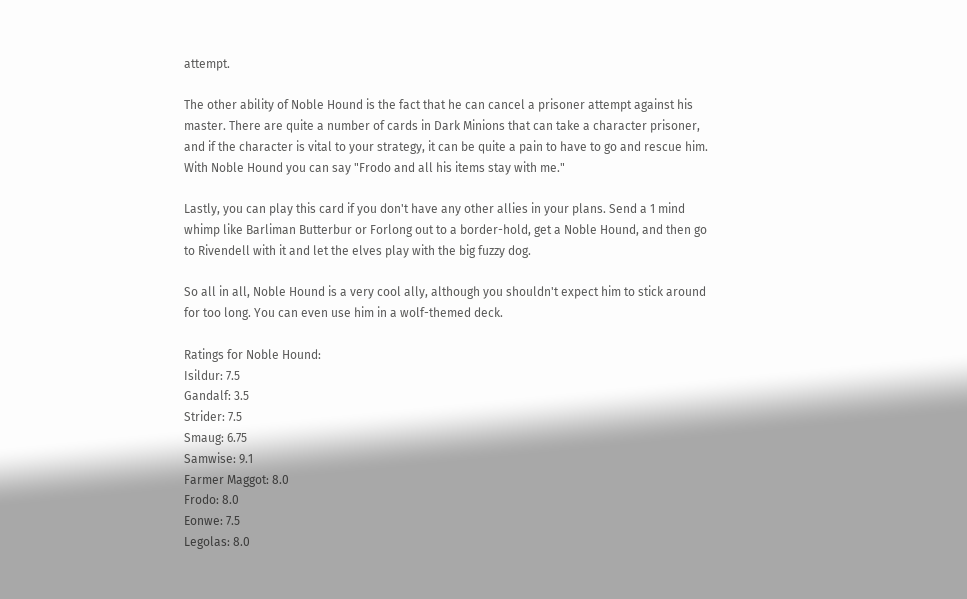attempt.

The other ability of Noble Hound is the fact that he can cancel a prisoner attempt against his master. There are quite a number of cards in Dark Minions that can take a character prisoner, and if the character is vital to your strategy, it can be quite a pain to have to go and rescue him. With Noble Hound you can say "Frodo and all his items stay with me."

Lastly, you can play this card if you don't have any other allies in your plans. Send a 1 mind whimp like Barliman Butterbur or Forlong out to a border-hold, get a Noble Hound, and then go to Rivendell with it and let the elves play with the big fuzzy dog.

So all in all, Noble Hound is a very cool ally, although you shouldn't expect him to stick around for too long. You can even use him in a wolf-themed deck.

Ratings for Noble Hound:
Isildur: 7.5
Gandalf: 3.5
Strider: 7.5
Smaug: 6.75
Samwise: 9.1
Farmer Maggot: 8.0
Frodo: 8.0
Eonwe: 7.5
Legolas: 8.0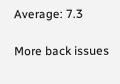Average: 7.3

More back issues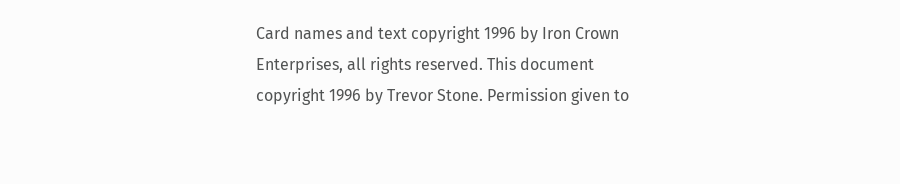Card names and text copyright 1996 by Iron Crown Enterprises, all rights reserved. This document copyright 1996 by Trevor Stone. Permission given to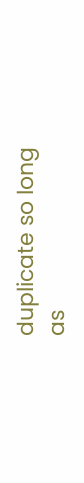duplicate so long as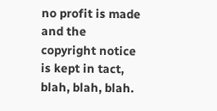no profit is made and the copyright notice is kept in tact, blah, blah, blah.